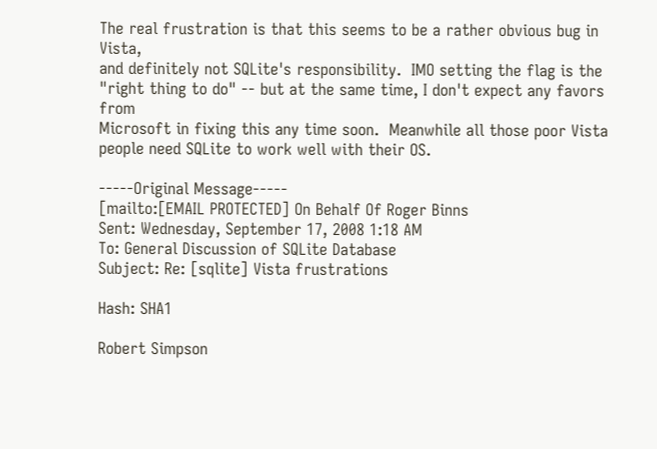The real frustration is that this seems to be a rather obvious bug in Vista,
and definitely not SQLite's responsibility.  IMO setting the flag is the
"right thing to do" -- but at the same time, I don't expect any favors from
Microsoft in fixing this any time soon.  Meanwhile all those poor Vista
people need SQLite to work well with their OS.

-----Original Message-----
[mailto:[EMAIL PROTECTED] On Behalf Of Roger Binns
Sent: Wednesday, September 17, 2008 1:18 AM
To: General Discussion of SQLite Database
Subject: Re: [sqlite] Vista frustrations

Hash: SHA1

Robert Simpson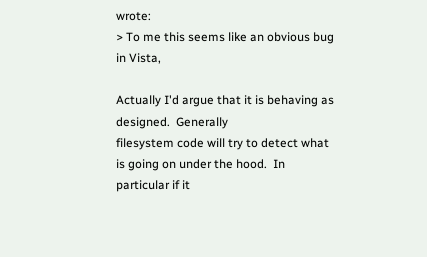wrote:
> To me this seems like an obvious bug in Vista,

Actually I'd argue that it is behaving as designed.  Generally
filesystem code will try to detect what is going on under the hood.  In
particular if it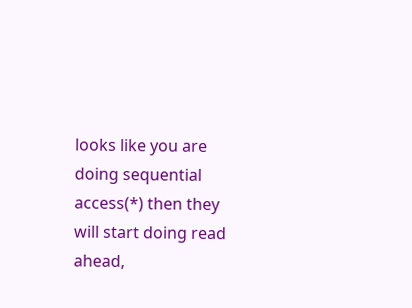looks like you are doing sequential access(*) then they
will start doing read ahead,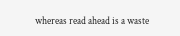whereas read ahead is a waste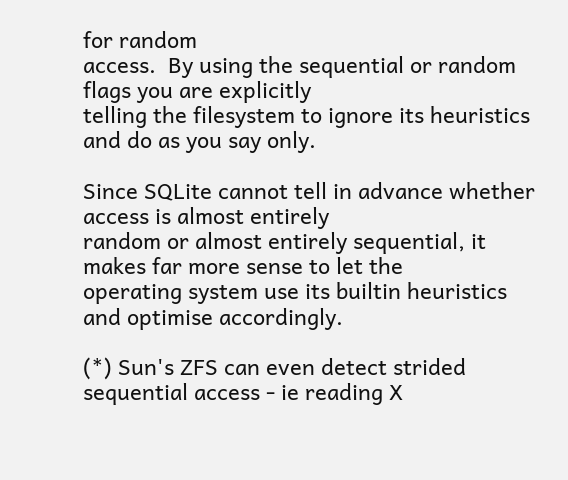for random
access.  By using the sequential or random flags you are explicitly
telling the filesystem to ignore its heuristics and do as you say only.

Since SQLite cannot tell in advance whether access is almost entirely
random or almost entirely sequential, it makes far more sense to let the
operating system use its builtin heuristics and optimise accordingly.

(*) Sun's ZFS can even detect strided sequential access - ie reading X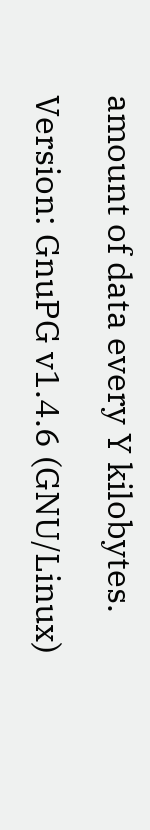amount of data every Y kilobytes.

Version: GnuPG v1.4.6 (GNU/Linux)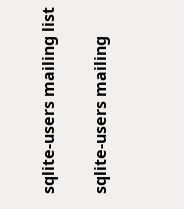sqlite-users mailing list

sqlite-users mailing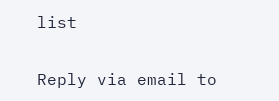list

Reply via email to